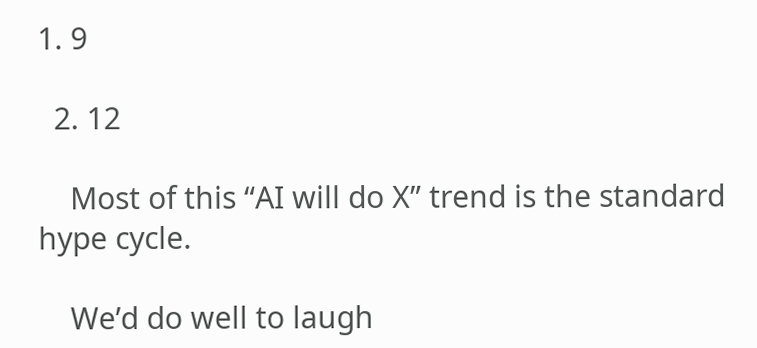1. 9

  2. 12

    Most of this “AI will do X” trend is the standard hype cycle.

    We’d do well to laugh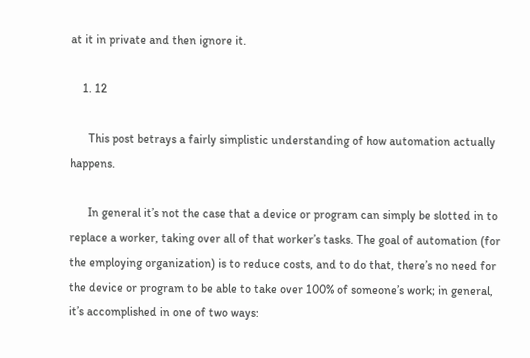at it in private and then ignore it.

    1. 12

      This post betrays a fairly simplistic understanding of how automation actually happens.

      In general it’s not the case that a device or program can simply be slotted in to replace a worker, taking over all of that worker’s tasks. The goal of automation (for the employing organization) is to reduce costs, and to do that, there’s no need for the device or program to be able to take over 100% of someone’s work; in general, it’s accomplished in one of two ways: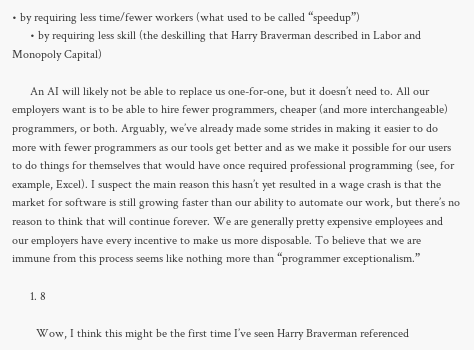• by requiring less time/fewer workers (what used to be called “speedup”)
      • by requiring less skill (the deskilling that Harry Braverman described in Labor and Monopoly Capital)

      An AI will likely not be able to replace us one-for-one, but it doesn’t need to. All our employers want is to be able to hire fewer programmers, cheaper (and more interchangeable) programmers, or both. Arguably, we’ve already made some strides in making it easier to do more with fewer programmers as our tools get better and as we make it possible for our users to do things for themselves that would have once required professional programming (see, for example, Excel). I suspect the main reason this hasn’t yet resulted in a wage crash is that the market for software is still growing faster than our ability to automate our work, but there’s no reason to think that will continue forever. We are generally pretty expensive employees and our employers have every incentive to make us more disposable. To believe that we are immune from this process seems like nothing more than “programmer exceptionalism.”

      1. 8

        Wow, I think this might be the first time I’ve seen Harry Braverman referenced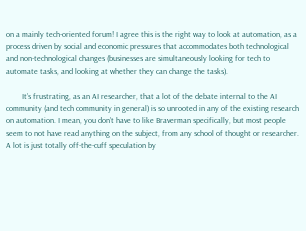on a mainly tech-oriented forum! I agree this is the right way to look at automation, as a process driven by social and economic pressures that accommodates both technological and non-technological changes (businesses are simultaneously looking for tech to automate tasks, and looking at whether they can change the tasks).

        It’s frustrating, as an AI researcher, that a lot of the debate internal to the AI community (and tech community in general) is so unrooted in any of the existing research on automation. I mean, you don’t have to like Braverman specifically, but most people seem to not have read anything on the subject, from any school of thought or researcher. A lot is just totally off-the-cuff speculation by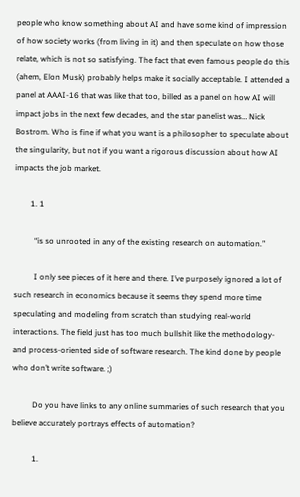people who know something about AI and have some kind of impression of how society works (from living in it) and then speculate on how those relate, which is not so satisfying. The fact that even famous people do this (ahem, Elon Musk) probably helps make it socially acceptable. I attended a panel at AAAI-16 that was like that too, billed as a panel on how AI will impact jobs in the next few decades, and the star panelist was… Nick Bostrom. Who is fine if what you want is a philosopher to speculate about the singularity, but not if you want a rigorous discussion about how AI impacts the job market.

        1. 1

          “is so unrooted in any of the existing research on automation.”

          I only see pieces of it here and there. I’ve purposely ignored a lot of such research in economics because it seems they spend more time speculating and modeling from scratch than studying real-world interactions. The field just has too much bullshit like the methodology- and process-oriented side of software research. The kind done by people who don’t write software. ;)

          Do you have links to any online summaries of such research that you believe accurately portrays effects of automation?

          1.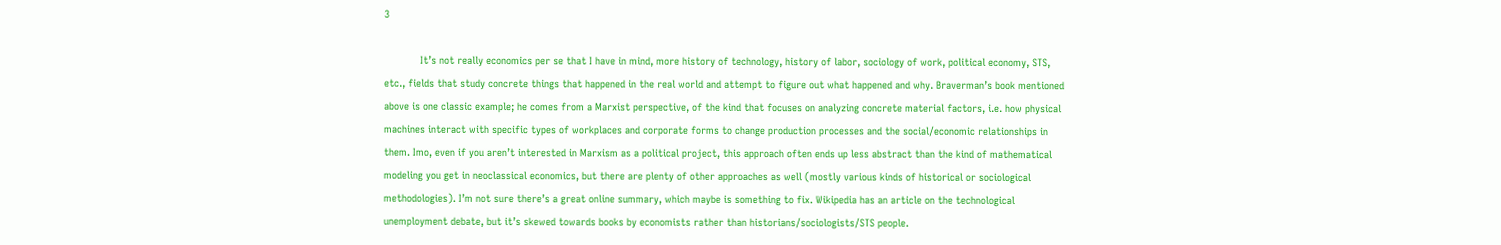3

            It’s not really economics per se that I have in mind, more history of technology, history of labor, sociology of work, political economy, STS, etc., fields that study concrete things that happened in the real world and attempt to figure out what happened and why. Braverman’s book mentioned above is one classic example; he comes from a Marxist perspective, of the kind that focuses on analyzing concrete material factors, i.e. how physical machines interact with specific types of workplaces and corporate forms to change production processes and the social/economic relationships in them. Imo, even if you aren’t interested in Marxism as a political project, this approach often ends up less abstract than the kind of mathematical modeling you get in neoclassical economics, but there are plenty of other approaches as well (mostly various kinds of historical or sociological methodologies). I’m not sure there’s a great online summary, which maybe is something to fix. Wikipedia has an article on the technological unemployment debate, but it’s skewed towards books by economists rather than historians/sociologists/STS people.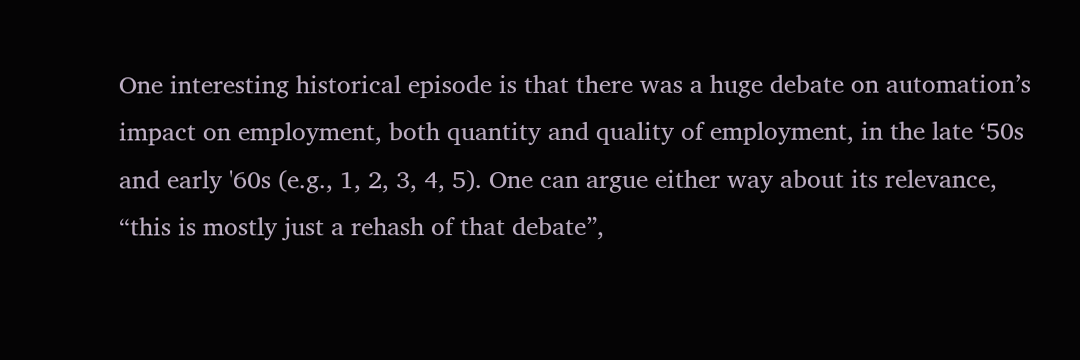One interesting historical episode is that there was a huge debate on automation’s impact on employment, both quantity and quality of employment, in the late ‘50s and early '60s (e.g., 1, 2, 3, 4, 5). One can argue either way about its relevance, “this is mostly just a rehash of that debate”,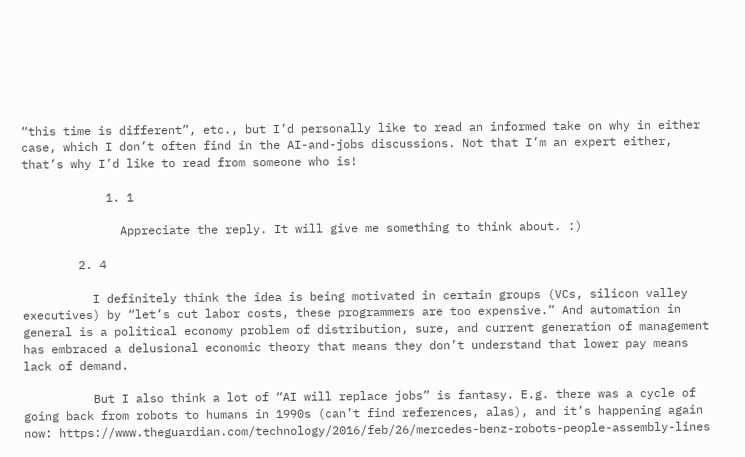“this time is different”, etc., but I’d personally like to read an informed take on why in either case, which I don’t often find in the AI-and-jobs discussions. Not that I’m an expert either, that’s why I’d like to read from someone who is!

            1. 1

              Appreciate the reply. It will give me something to think about. :)

        2. 4

          I definitely think the idea is being motivated in certain groups (VCs, silicon valley executives) by “let’s cut labor costs, these programmers are too expensive.” And automation in general is a political economy problem of distribution, sure, and current generation of management has embraced a delusional economic theory that means they don’t understand that lower pay means lack of demand.

          But I also think a lot of “AI will replace jobs” is fantasy. E.g. there was a cycle of going back from robots to humans in 1990s (can’t find references, alas), and it’s happening again now: https://www.theguardian.com/technology/2016/feb/26/mercedes-benz-robots-people-assembly-lines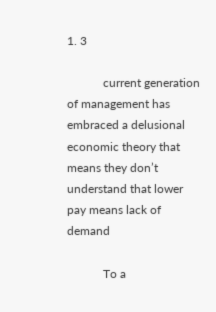1. 3

            current generation of management has embraced a delusional economic theory that means they don’t understand that lower pay means lack of demand

            To a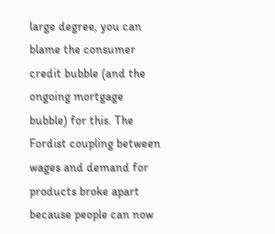large degree, you can blame the consumer credit bubble (and the ongoing mortgage bubble) for this. The Fordist coupling between wages and demand for products broke apart because people can now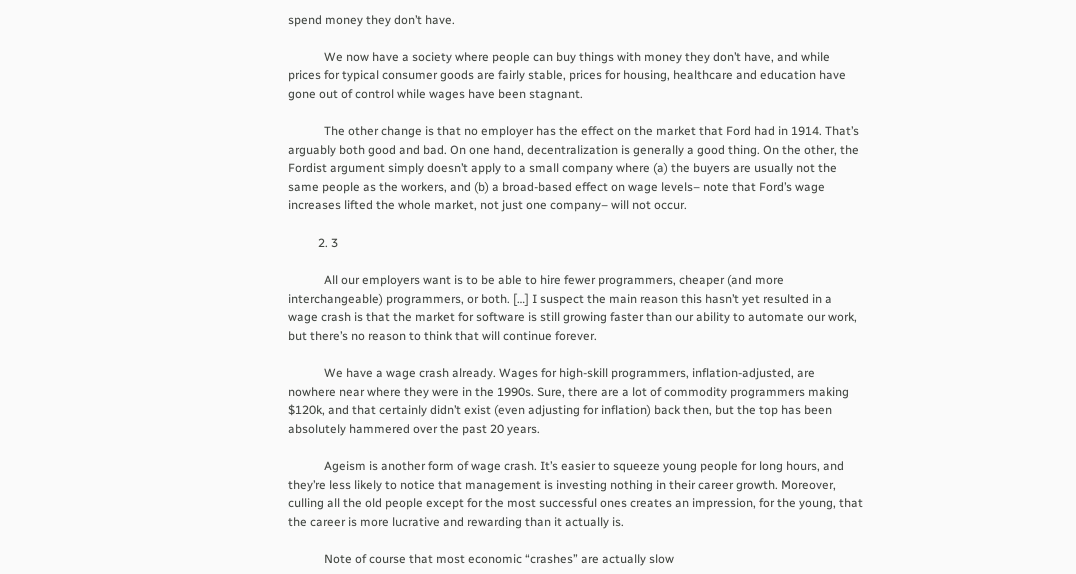spend money they don’t have.

            We now have a society where people can buy things with money they don’t have, and while prices for typical consumer goods are fairly stable, prices for housing, healthcare and education have gone out of control while wages have been stagnant.

            The other change is that no employer has the effect on the market that Ford had in 1914. That’s arguably both good and bad. On one hand, decentralization is generally a good thing. On the other, the Fordist argument simply doesn’t apply to a small company where (a) the buyers are usually not the same people as the workers, and (b) a broad-based effect on wage levels– note that Ford’s wage increases lifted the whole market, not just one company– will not occur.

          2. 3

            All our employers want is to be able to hire fewer programmers, cheaper (and more interchangeable) programmers, or both. […] I suspect the main reason this hasn’t yet resulted in a wage crash is that the market for software is still growing faster than our ability to automate our work, but there’s no reason to think that will continue forever.

            We have a wage crash already. Wages for high-skill programmers, inflation-adjusted, are nowhere near where they were in the 1990s. Sure, there are a lot of commodity programmers making $120k, and that certainly didn’t exist (even adjusting for inflation) back then, but the top has been absolutely hammered over the past 20 years.

            Ageism is another form of wage crash. It’s easier to squeeze young people for long hours, and they’re less likely to notice that management is investing nothing in their career growth. Moreover, culling all the old people except for the most successful ones creates an impression, for the young, that the career is more lucrative and rewarding than it actually is.

            Note of course that most economic “crashes” are actually slow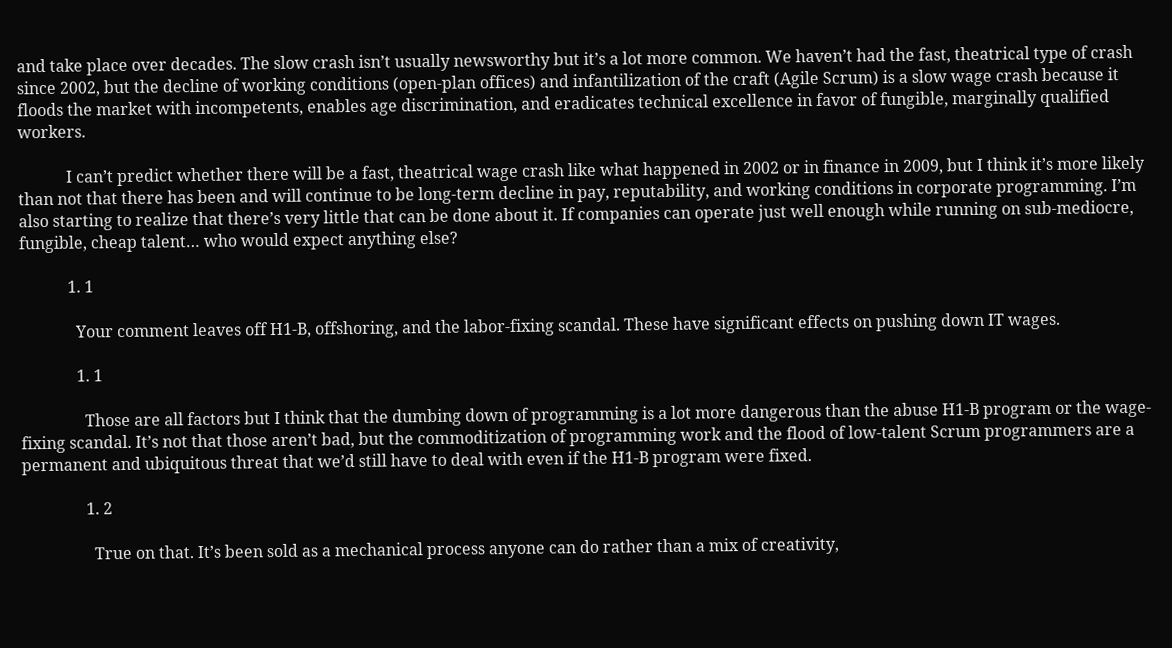and take place over decades. The slow crash isn’t usually newsworthy but it’s a lot more common. We haven’t had the fast, theatrical type of crash since 2002, but the decline of working conditions (open-plan offices) and infantilization of the craft (Agile Scrum) is a slow wage crash because it floods the market with incompetents, enables age discrimination, and eradicates technical excellence in favor of fungible, marginally qualified workers.

            I can’t predict whether there will be a fast, theatrical wage crash like what happened in 2002 or in finance in 2009, but I think it’s more likely than not that there has been and will continue to be long-term decline in pay, reputability, and working conditions in corporate programming. I’m also starting to realize that there’s very little that can be done about it. If companies can operate just well enough while running on sub-mediocre, fungible, cheap talent… who would expect anything else?

            1. 1

              Your comment leaves off H1-B, offshoring, and the labor-fixing scandal. These have significant effects on pushing down IT wages.

              1. 1

                Those are all factors but I think that the dumbing down of programming is a lot more dangerous than the abuse H1-B program or the wage-fixing scandal. It’s not that those aren’t bad, but the commoditization of programming work and the flood of low-talent Scrum programmers are a permanent and ubiquitous threat that we’d still have to deal with even if the H1-B program were fixed.

                1. 2

                  True on that. It’s been sold as a mechanical process anyone can do rather than a mix of creativity,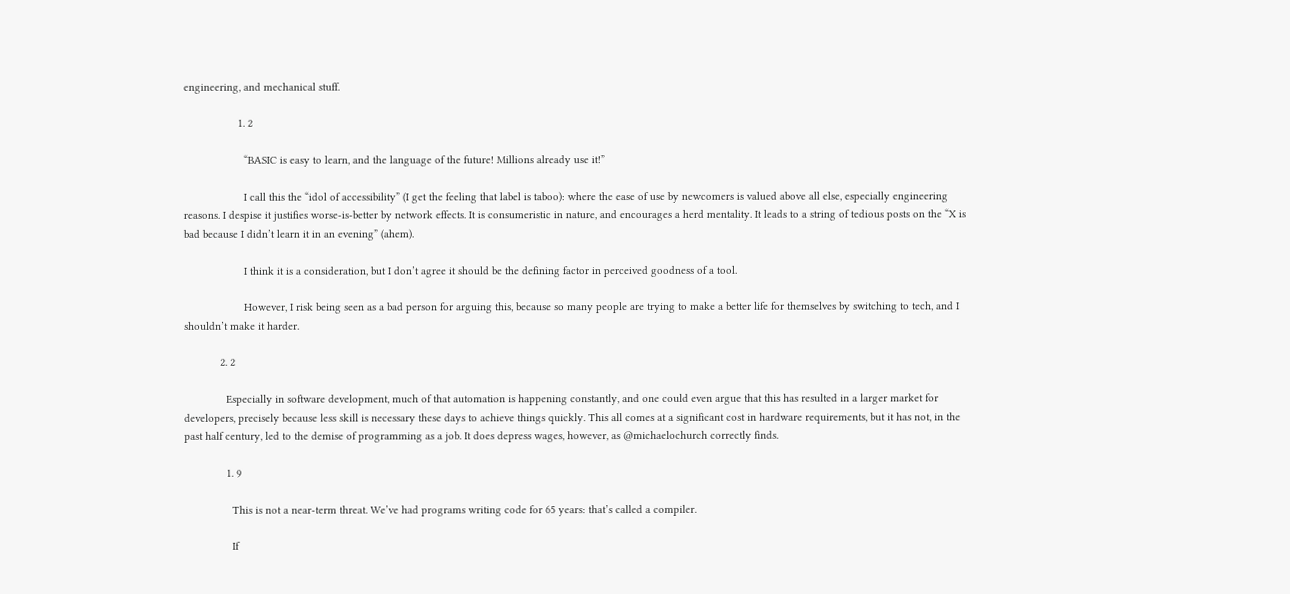engineering, and mechanical stuff.

                  1. 2

                    “BASIC is easy to learn, and the language of the future! Millions already use it!”

                    I call this the “idol of accessibility” (I get the feeling that label is taboo): where the ease of use by newcomers is valued above all else, especially engineering reasons. I despise it justifies worse-is-better by network effects. It is consumeristic in nature, and encourages a herd mentality. It leads to a string of tedious posts on the “X is bad because I didn’t learn it in an evening” (ahem).

                    I think it is a consideration, but I don’t agree it should be the defining factor in perceived goodness of a tool.

                    However, I risk being seen as a bad person for arguing this, because so many people are trying to make a better life for themselves by switching to tech, and I shouldn’t make it harder.

            2. 2

              Especially in software development, much of that automation is happening constantly, and one could even argue that this has resulted in a larger market for developers, precisely because less skill is necessary these days to achieve things quickly. This all comes at a significant cost in hardware requirements, but it has not, in the past half century, led to the demise of programming as a job. It does depress wages, however, as @michaelochurch correctly finds.

              1. 9

                This is not a near-term threat. We’ve had programs writing code for 65 years: that’s called a compiler.

                If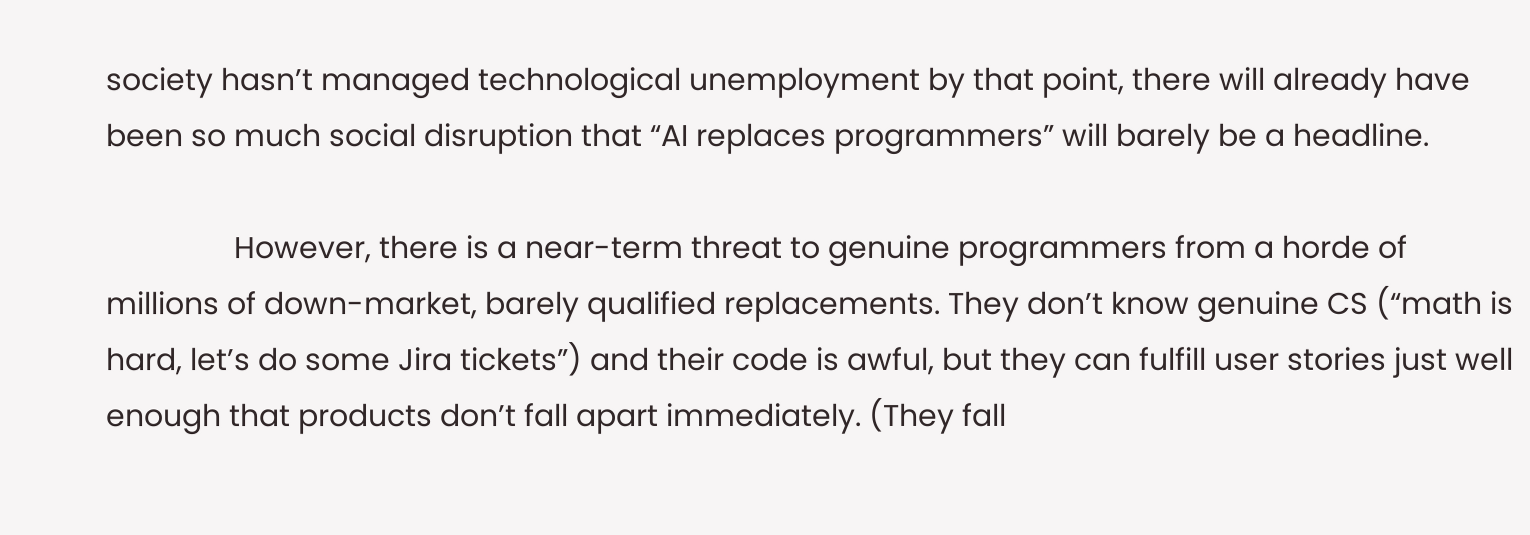society hasn’t managed technological unemployment by that point, there will already have been so much social disruption that “AI replaces programmers” will barely be a headline.

                However, there is a near-term threat to genuine programmers from a horde of millions of down-market, barely qualified replacements. They don’t know genuine CS (“math is hard, let’s do some Jira tickets”) and their code is awful, but they can fulfill user stories just well enough that products don’t fall apart immediately. (They fall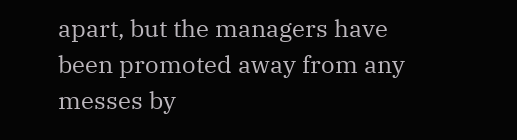apart, but the managers have been promoted away from any messes by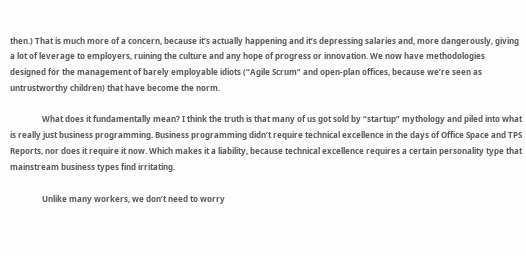then.) That is much more of a concern, because it’s actually happening and it’s depressing salaries and, more dangerously, giving a lot of leverage to employers, ruining the culture and any hope of progress or innovation. We now have methodologies designed for the management of barely employable idiots (“Agile Scrum” and open-plan offices, because we’re seen as untrustworthy children) that have become the norm.

                What does it fundamentally mean? I think the truth is that many of us got sold by “startup” mythology and piled into what is really just business programming. Business programming didn’t require technical excellence in the days of Office Space and TPS Reports, nor does it require it now. Which makes it a liability, because technical excellence requires a certain personality type that mainstream business types find irritating.

                Unlike many workers, we don’t need to worry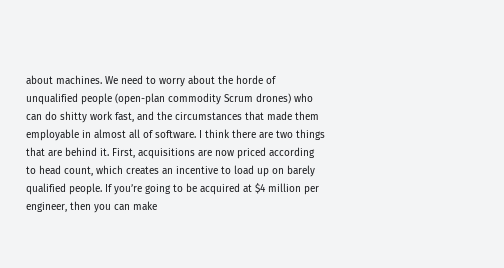about machines. We need to worry about the horde of unqualified people (open-plan commodity Scrum drones) who can do shitty work fast, and the circumstances that made them employable in almost all of software. I think there are two things that are behind it. First, acquisitions are now priced according to head count, which creates an incentive to load up on barely qualified people. If you’re going to be acquired at $4 million per engineer, then you can make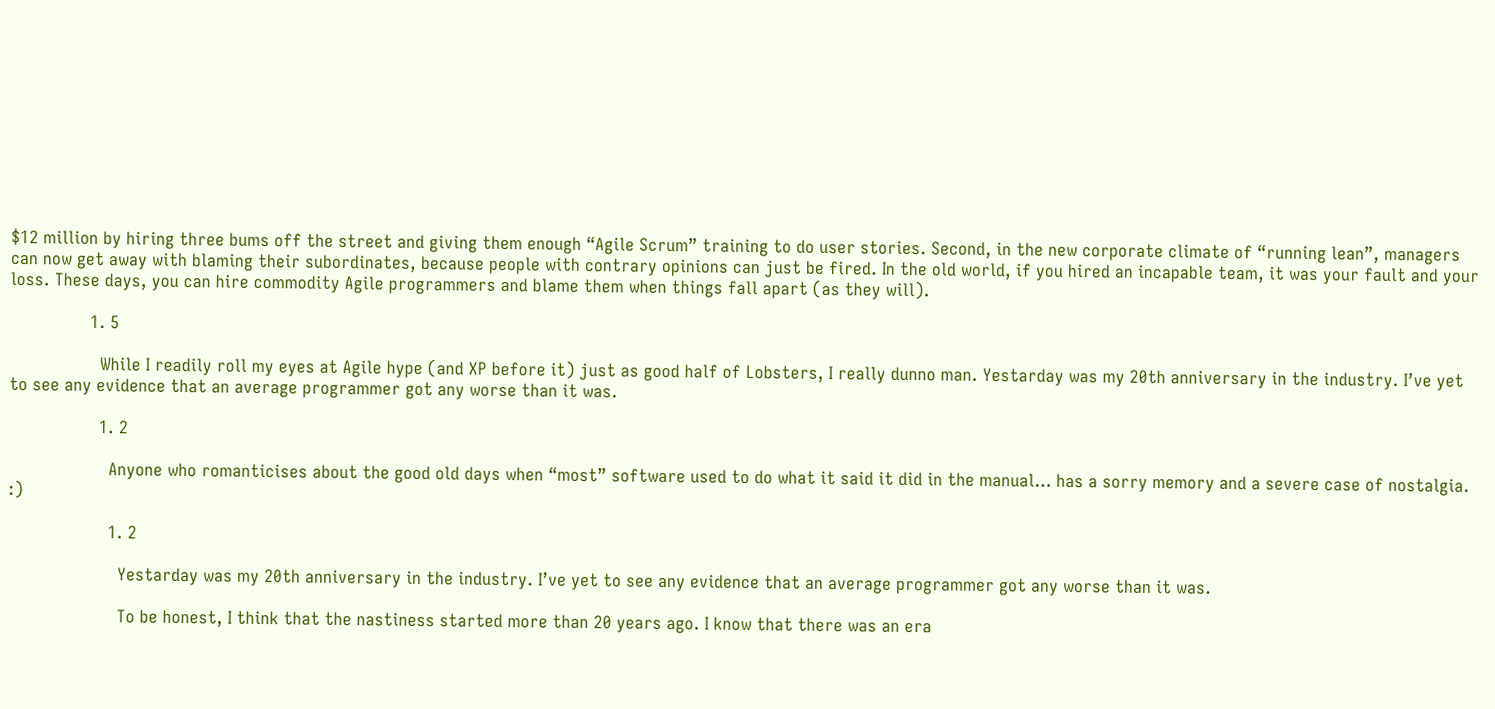$12 million by hiring three bums off the street and giving them enough “Agile Scrum” training to do user stories. Second, in the new corporate climate of “running lean”, managers can now get away with blaming their subordinates, because people with contrary opinions can just be fired. In the old world, if you hired an incapable team, it was your fault and your loss. These days, you can hire commodity Agile programmers and blame them when things fall apart (as they will).

                1. 5

                  While I readily roll my eyes at Agile hype (and XP before it) just as good half of Lobsters, I really dunno man. Yestarday was my 20th anniversary in the industry. I’ve yet to see any evidence that an average programmer got any worse than it was.

                  1. 2

                    Anyone who romanticises about the good old days when “most” software used to do what it said it did in the manual… has a sorry memory and a severe case of nostalgia. :)

                    1. 2

                      Yestarday was my 20th anniversary in the industry. I’ve yet to see any evidence that an average programmer got any worse than it was.

                      To be honest, I think that the nastiness started more than 20 years ago. I know that there was an era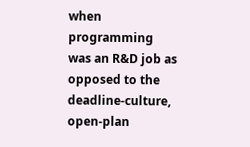when programming was an R&D job as opposed to the deadline-culture, open-plan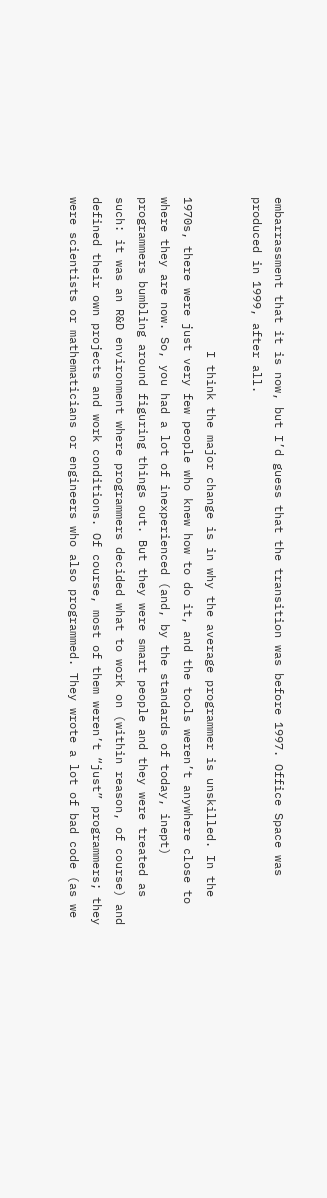embarrassment that it is now, but I’d guess that the transition was before 1997. Office Space was produced in 1999, after all.

                      I think the major change is in why the average programmer is unskilled. In the 1970s, there were just very few people who knew how to do it, and the tools weren’t anywhere close to where they are now. So, you had a lot of inexperienced (and, by the standards of today, inept) programmers bumbling around figuring things out. But they were smart people and they were treated as such: it was an R&D environment where programmers decided what to work on (within reason, of course) and defined their own projects and work conditions. Of course, most of them weren’t “just” programmers; they were scientists or mathematicians or engineers who also programmed. They wrote a lot of bad code (as we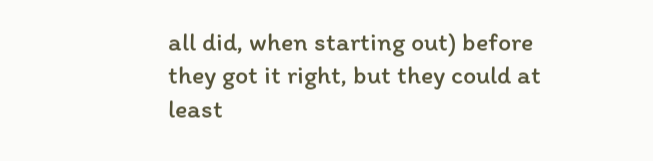all did, when starting out) before they got it right, but they could at least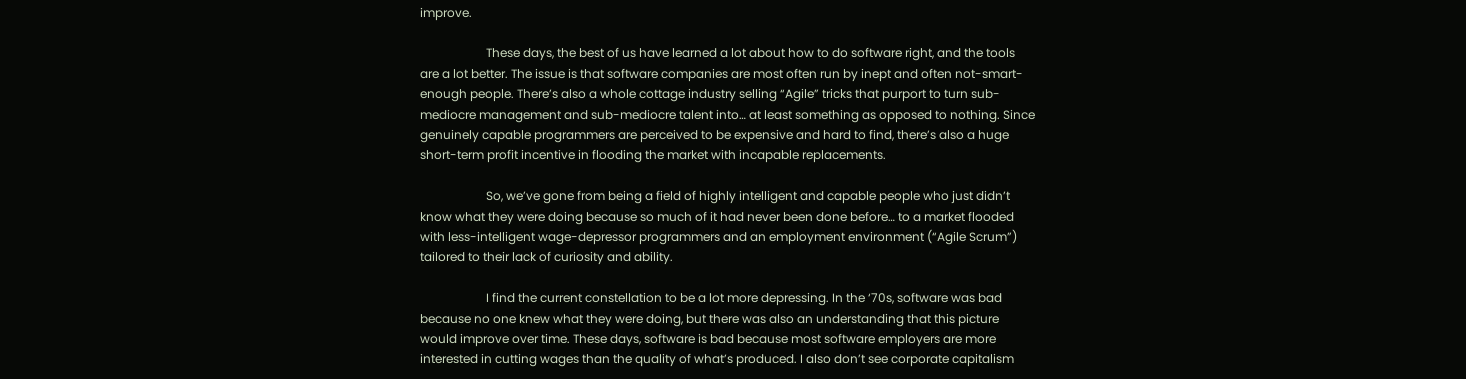improve.

                      These days, the best of us have learned a lot about how to do software right, and the tools are a lot better. The issue is that software companies are most often run by inept and often not-smart-enough people. There’s also a whole cottage industry selling “Agile” tricks that purport to turn sub-mediocre management and sub-mediocre talent into… at least something as opposed to nothing. Since genuinely capable programmers are perceived to be expensive and hard to find, there’s also a huge short-term profit incentive in flooding the market with incapable replacements.

                      So, we’ve gone from being a field of highly intelligent and capable people who just didn’t know what they were doing because so much of it had never been done before… to a market flooded with less-intelligent wage-depressor programmers and an employment environment (“Agile Scrum”) tailored to their lack of curiosity and ability.

                      I find the current constellation to be a lot more depressing. In the ‘70s, software was bad because no one knew what they were doing, but there was also an understanding that this picture would improve over time. These days, software is bad because most software employers are more interested in cutting wages than the quality of what’s produced. I also don’t see corporate capitalism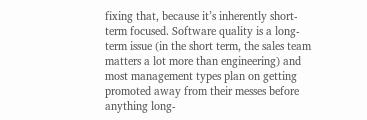fixing that, because it’s inherently short-term focused. Software quality is a long-term issue (in the short term, the sales team matters a lot more than engineering) and most management types plan on getting promoted away from their messes before anything long-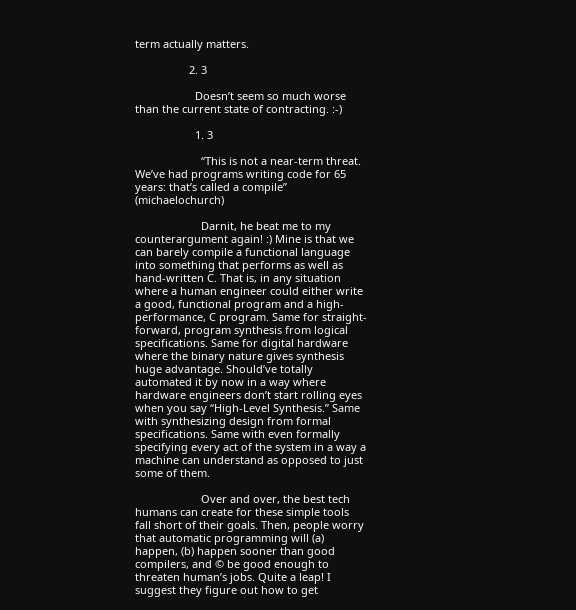term actually matters.

                  2. 3

                    Doesn’t seem so much worse than the current state of contracting. :-)

                    1. 3

                      “This is not a near-term threat. We’ve had programs writing code for 65 years: that’s called a compile” (michaelochurch)

                      Darnit, he beat me to my counterargument again! :) Mine is that we can barely compile a functional language into something that performs as well as hand-written C. That is, in any situation where a human engineer could either write a good, functional program and a high-performance, C program. Same for straight-forward, program synthesis from logical specifications. Same for digital hardware where the binary nature gives synthesis huge advantage. Should’ve totally automated it by now in a way where hardware engineers don’t start rolling eyes when you say “High-Level Synthesis.” Same with synthesizing design from formal specifications. Same with even formally specifying every act of the system in a way a machine can understand as opposed to just some of them.

                      Over and over, the best tech humans can create for these simple tools fall short of their goals. Then, people worry that automatic programming will (a) happen, (b) happen sooner than good compilers, and © be good enough to threaten human’s jobs. Quite a leap! I suggest they figure out how to get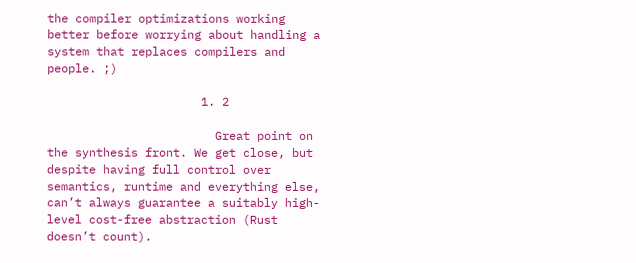the compiler optimizations working better before worrying about handling a system that replaces compilers and people. ;)

                      1. 2

                        Great point on the synthesis front. We get close, but despite having full control over semantics, runtime and everything else, can’t always guarantee a suitably high-level cost-free abstraction (Rust doesn’t count).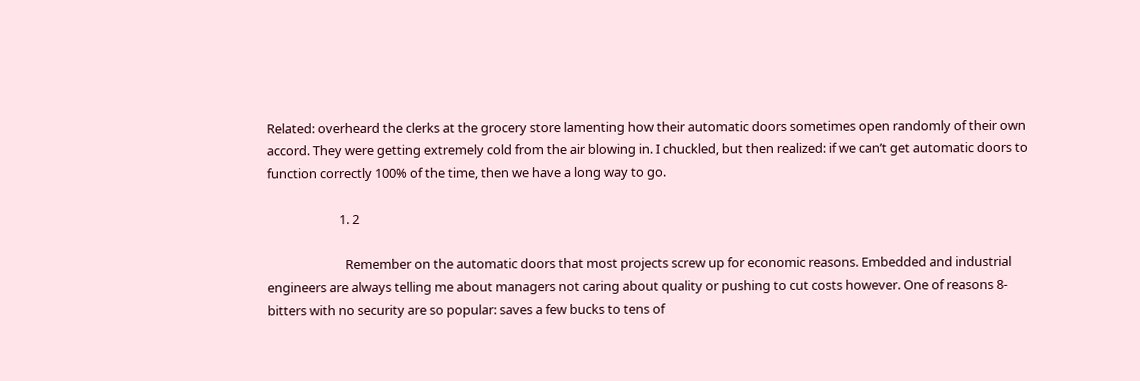Related: overheard the clerks at the grocery store lamenting how their automatic doors sometimes open randomly of their own accord. They were getting extremely cold from the air blowing in. I chuckled, but then realized: if we can’t get automatic doors to function correctly 100% of the time, then we have a long way to go.

                        1. 2

                          Remember on the automatic doors that most projects screw up for economic reasons. Embedded and industrial engineers are always telling me about managers not caring about quality or pushing to cut costs however. One of reasons 8-bitters with no security are so popular: saves a few bucks to tens of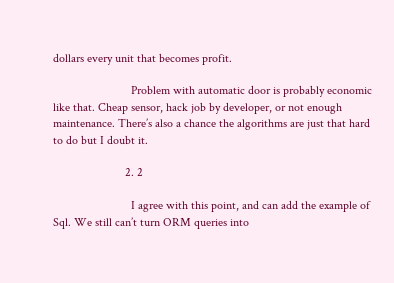dollars every unit that becomes profit.

                          Problem with automatic door is probably economic like that. Cheap sensor, hack job by developer, or not enough maintenance. There’s also a chance the algorithms are just that hard to do but I doubt it.

                        2. 2

                          I agree with this point, and can add the example of Sql. We still can’t turn ORM queries into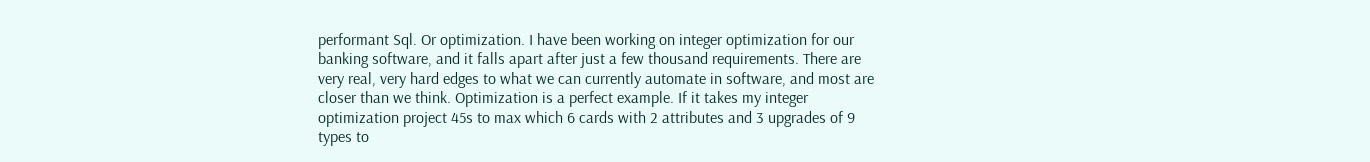performant Sql. Or optimization. I have been working on integer optimization for our banking software, and it falls apart after just a few thousand requirements. There are very real, very hard edges to what we can currently automate in software, and most are closer than we think. Optimization is a perfect example. If it takes my integer optimization project 45s to max which 6 cards with 2 attributes and 3 upgrades of 9 types to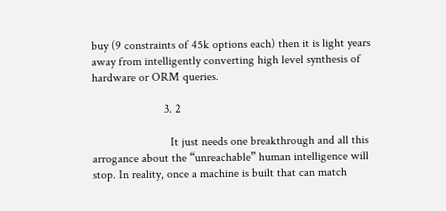buy (9 constraints of 45k options each) then it is light years away from intelligently converting high level synthesis of hardware or ORM queries.

                        3. 2

                          It just needs one breakthrough and all this arrogance about the “unreachable” human intelligence will stop. In reality, once a machine is built that can match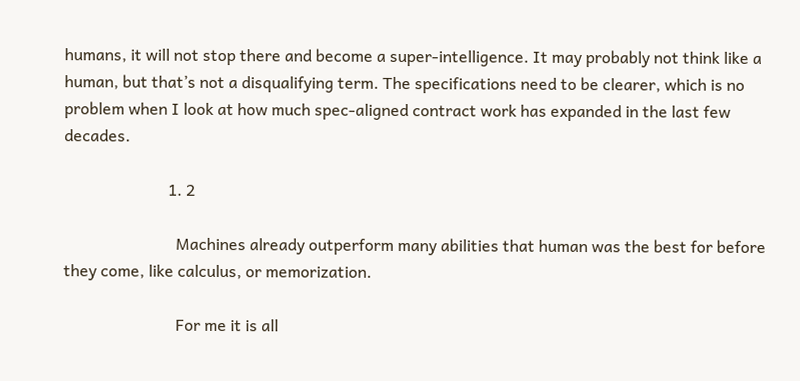humans, it will not stop there and become a super-intelligence. It may probably not think like a human, but that’s not a disqualifying term. The specifications need to be clearer, which is no problem when I look at how much spec-aligned contract work has expanded in the last few decades.

                          1. 2

                            Machines already outperform many abilities that human was the best for before they come, like calculus, or memorization.

                            For me it is all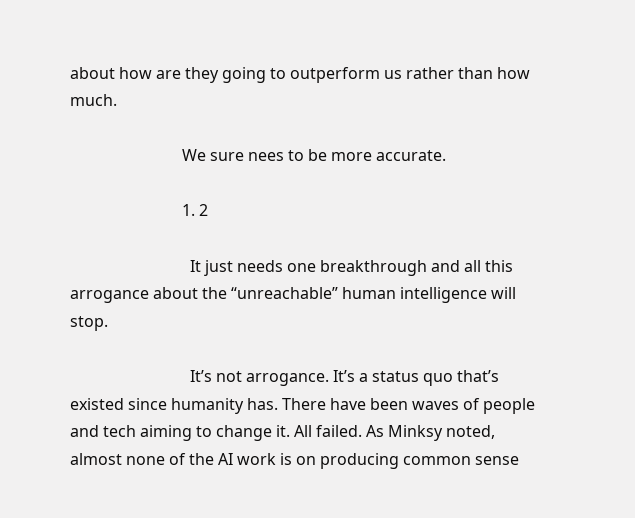about how are they going to outperform us rather than how much.

                            We sure nees to be more accurate.

                            1. 2

                              It just needs one breakthrough and all this arrogance about the “unreachable” human intelligence will stop.

                              It’s not arrogance. It’s a status quo that’s existed since humanity has. There have been waves of people and tech aiming to change it. All failed. As Minksy noted, almost none of the AI work is on producing common sense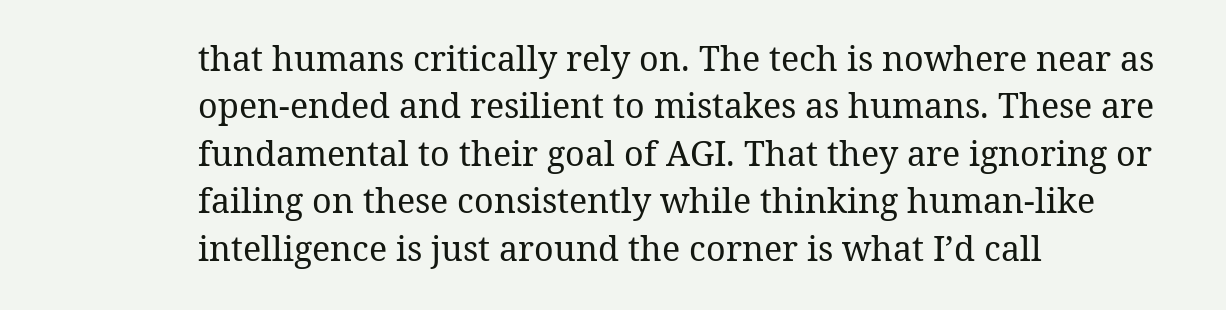that humans critically rely on. The tech is nowhere near as open-ended and resilient to mistakes as humans. These are fundamental to their goal of AGI. That they are ignoring or failing on these consistently while thinking human-like intelligence is just around the corner is what I’d call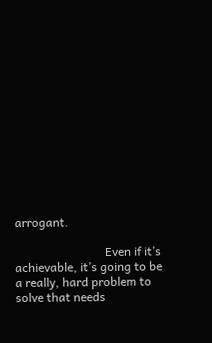arrogant.

                              Even if it’s achievable, it’s going to be a really, hard problem to solve that needs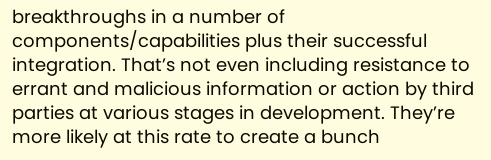breakthroughs in a number of components/capabilities plus their successful integration. That’s not even including resistance to errant and malicious information or action by third parties at various stages in development. They’re more likely at this rate to create a bunch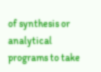of synthesis or analytical programs to take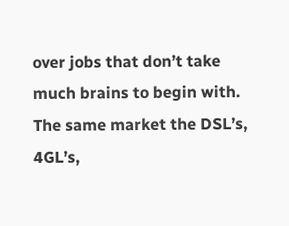over jobs that don’t take much brains to begin with. The same market the DSL’s, 4GL’s,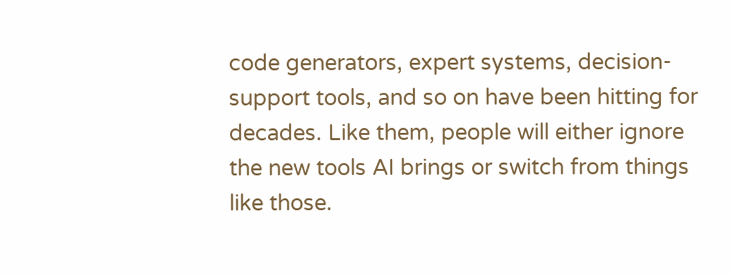code generators, expert systems, decision-support tools, and so on have been hitting for decades. Like them, people will either ignore the new tools AI brings or switch from things like those.